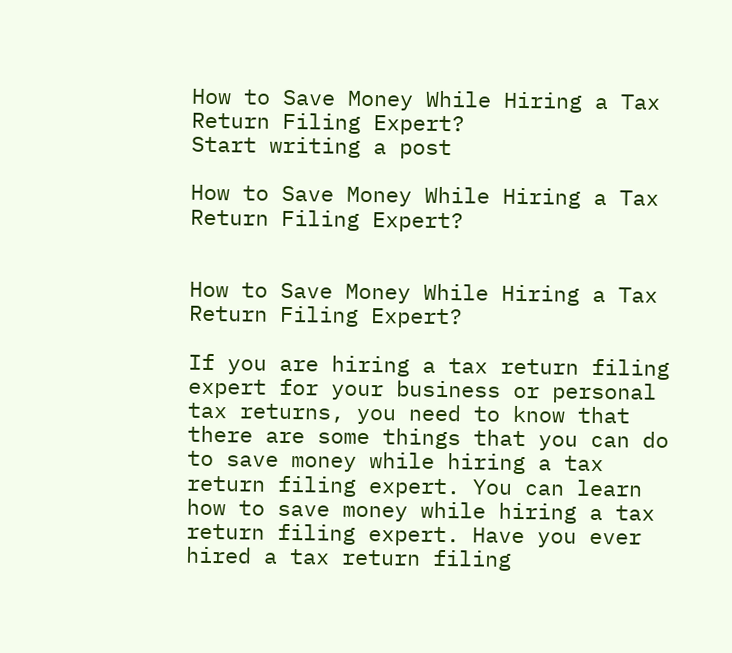How to Save Money While Hiring a Tax Return Filing Expert?
Start writing a post

How to Save Money While Hiring a Tax Return Filing Expert?


How to Save Money While Hiring a Tax Return Filing Expert?

If you are hiring a tax return filing expert for your business or personal tax returns, you need to know that there are some things that you can do to save money while hiring a tax return filing expert. You can learn how to save money while hiring a tax return filing expert. Have you ever hired a tax return filing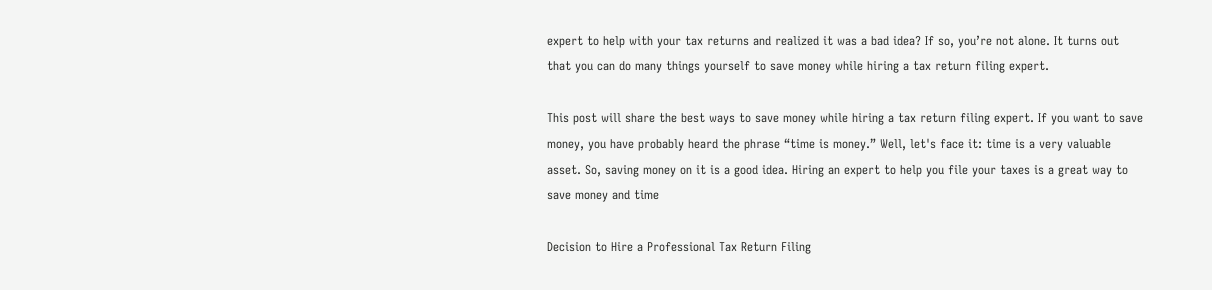expert to help with your tax returns and realized it was a bad idea? If so, you’re not alone. It turns out that you can do many things yourself to save money while hiring a tax return filing expert.

This post will share the best ways to save money while hiring a tax return filing expert. If you want to save money, you have probably heard the phrase “time is money.” Well, let's face it: time is a very valuable asset. So, saving money on it is a good idea. Hiring an expert to help you file your taxes is a great way to save money and time

Decision to Hire a Professional Tax Return Filing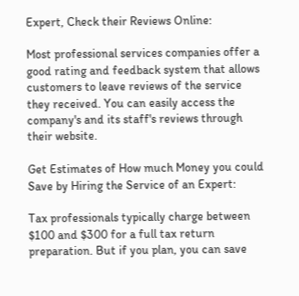Expert, Check their Reviews Online:

Most professional services companies offer a good rating and feedback system that allows customers to leave reviews of the service they received. You can easily access the company's and its staff's reviews through their website.

Get Estimates of How much Money you could Save by Hiring the Service of an Expert:

Tax professionals typically charge between $100 and $300 for a full tax return preparation. But if you plan, you can save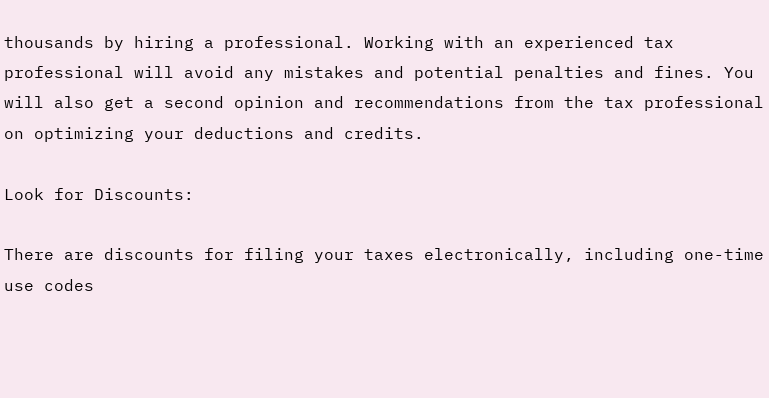thousands by hiring a professional. Working with an experienced tax professional will avoid any mistakes and potential penalties and fines. You will also get a second opinion and recommendations from the tax professional on optimizing your deductions and credits.

Look for Discounts:

There are discounts for filing your taxes electronically, including one-time use codes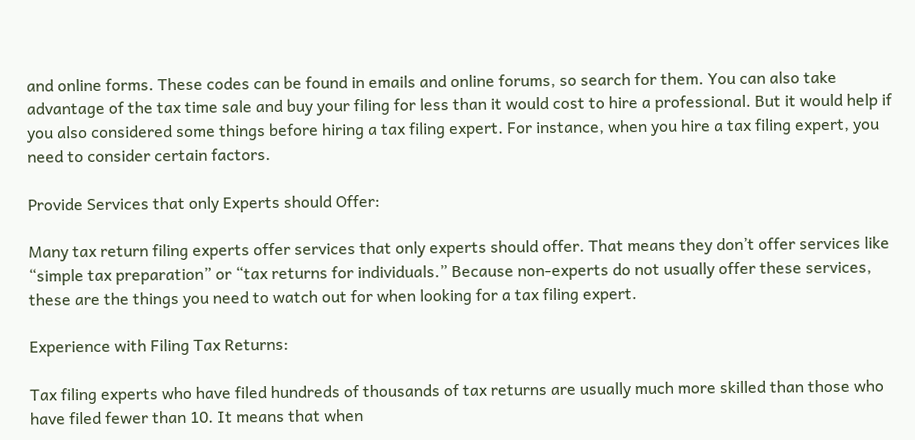and online forms. These codes can be found in emails and online forums, so search for them. You can also take advantage of the tax time sale and buy your filing for less than it would cost to hire a professional. But it would help if you also considered some things before hiring a tax filing expert. For instance, when you hire a tax filing expert, you need to consider certain factors.

Provide Services that only Experts should Offer:

Many tax return filing experts offer services that only experts should offer. That means they don’t offer services like “simple tax preparation” or “tax returns for individuals.” Because non-experts do not usually offer these services, these are the things you need to watch out for when looking for a tax filing expert.

Experience with Filing Tax Returns:

Tax filing experts who have filed hundreds of thousands of tax returns are usually much more skilled than those who have filed fewer than 10. It means that when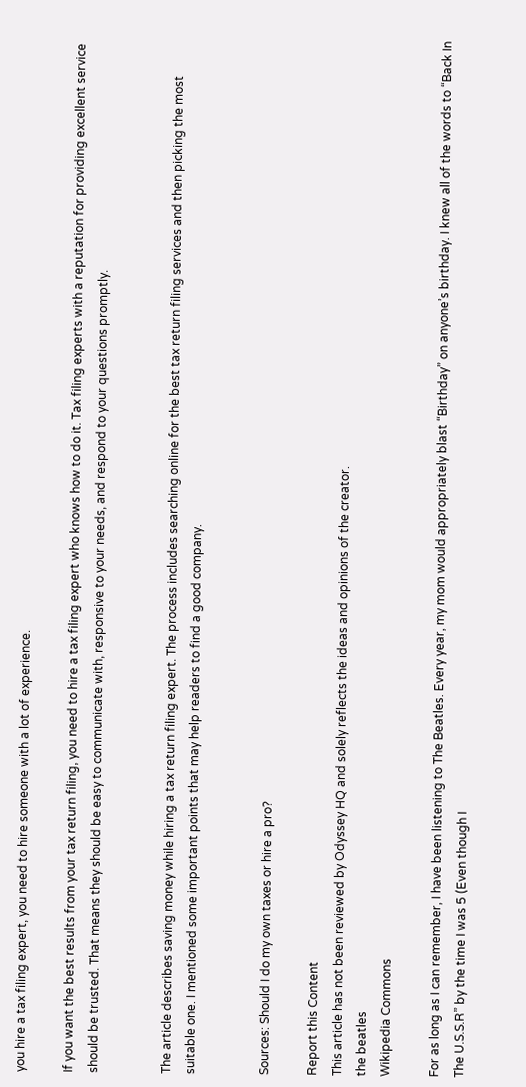you hire a tax filing expert, you need to hire someone with a lot of experience.

If you want the best results from your tax return filing, you need to hire a tax filing expert who knows how to do it. Tax filing experts with a reputation for providing excellent service should be trusted. That means they should be easy to communicate with, responsive to your needs, and respond to your questions promptly.


The article describes saving money while hiring a tax return filing expert. The process includes searching online for the best tax return filing services and then picking the most suitable one. I mentioned some important points that may help readers to find a good company.


Sources: Should I do my own taxes or hire a pro?

Report this Content
This article has not been reviewed by Odyssey HQ and solely reflects the ideas and opinions of the creator.
the beatles
Wikipedia Commons

For as long as I can remember, I have been listening to The Beatles. Every year, my mom would appropriately blast “Birthday” on anyone’s birthday. I knew all of the words to “Back In The U.S.S.R” by the time I was 5 (Even though I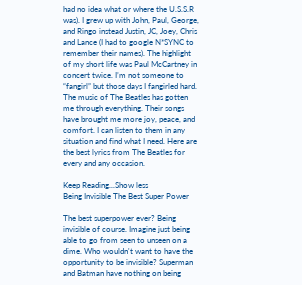had no idea what or where the U.S.S.R was). I grew up with John, Paul, George, and Ringo instead Justin, JC, Joey, Chris and Lance (I had to google N*SYNC to remember their names). The highlight of my short life was Paul McCartney in concert twice. I’m not someone to “fangirl” but those days I fangirled hard. The music of The Beatles has gotten me through everything. Their songs have brought me more joy, peace, and comfort. I can listen to them in any situation and find what I need. Here are the best lyrics from The Beatles for every and any occasion.

Keep Reading...Show less
Being Invisible The Best Super Power

The best superpower ever? Being invisible of course. Imagine just being able to go from seen to unseen on a dime. Who wouldn't want to have the opportunity to be invisible? Superman and Batman have nothing on being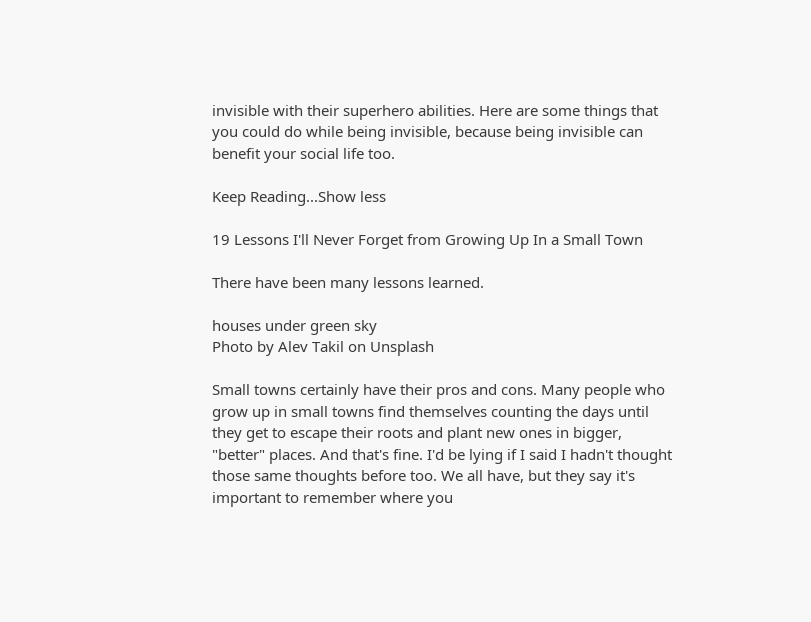invisible with their superhero abilities. Here are some things that you could do while being invisible, because being invisible can benefit your social life too.

Keep Reading...Show less

19 Lessons I'll Never Forget from Growing Up In a Small Town

There have been many lessons learned.

houses under green sky
Photo by Alev Takil on Unsplash

Small towns certainly have their pros and cons. Many people who grow up in small towns find themselves counting the days until they get to escape their roots and plant new ones in bigger, "better" places. And that's fine. I'd be lying if I said I hadn't thought those same thoughts before too. We all have, but they say it's important to remember where you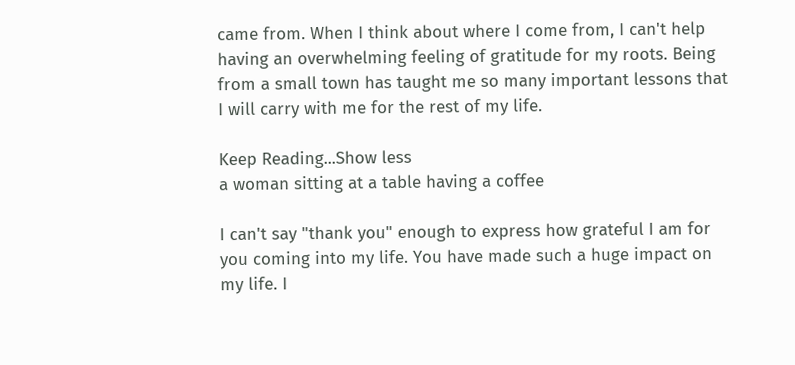came from. When I think about where I come from, I can't help having an overwhelming feeling of gratitude for my roots. Being from a small town has taught me so many important lessons that I will carry with me for the rest of my life.

Keep Reading...Show less
a woman sitting at a table having a coffee

I can't say "thank you" enough to express how grateful I am for you coming into my life. You have made such a huge impact on my life. I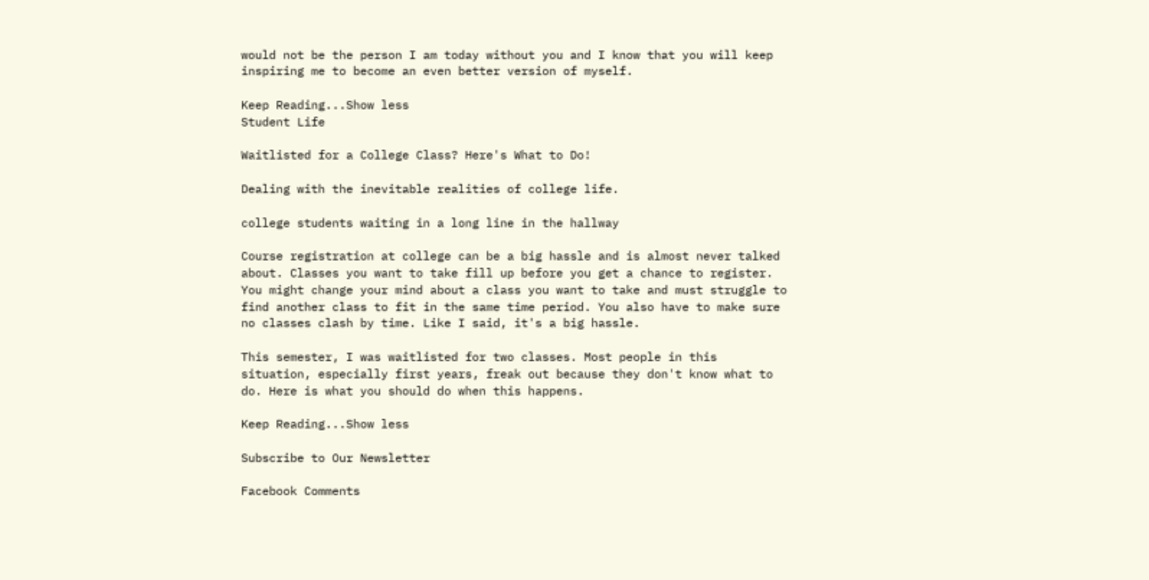would not be the person I am today without you and I know that you will keep inspiring me to become an even better version of myself.

Keep Reading...Show less
Student Life

Waitlisted for a College Class? Here's What to Do!

Dealing with the inevitable realities of college life.

college students waiting in a long line in the hallway

Course registration at college can be a big hassle and is almost never talked about. Classes you want to take fill up before you get a chance to register. You might change your mind about a class you want to take and must struggle to find another class to fit in the same time period. You also have to make sure no classes clash by time. Like I said, it's a big hassle.

This semester, I was waitlisted for two classes. Most people in this situation, especially first years, freak out because they don't know what to do. Here is what you should do when this happens.

Keep Reading...Show less

Subscribe to Our Newsletter

Facebook Comments